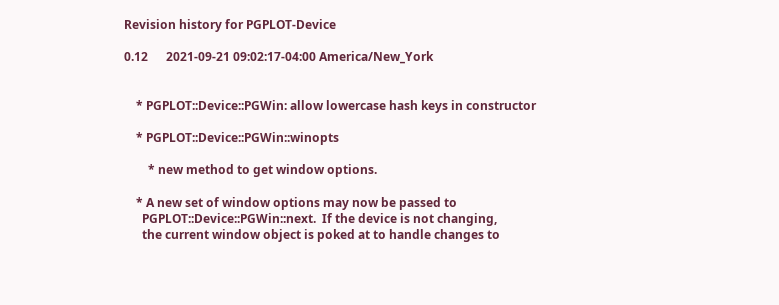Revision history for PGPLOT-Device

0.12      2021-09-21 09:02:17-04:00 America/New_York


    * PGPLOT::Device::PGWin: allow lowercase hash keys in constructor

    * PGPLOT::Device::PGWin::winopts

        * new method to get window options.

    * A new set of window options may now be passed to
      PGPLOT::Device::PGWin::next.  If the device is not changing,
      the current window object is poked at to handle changes to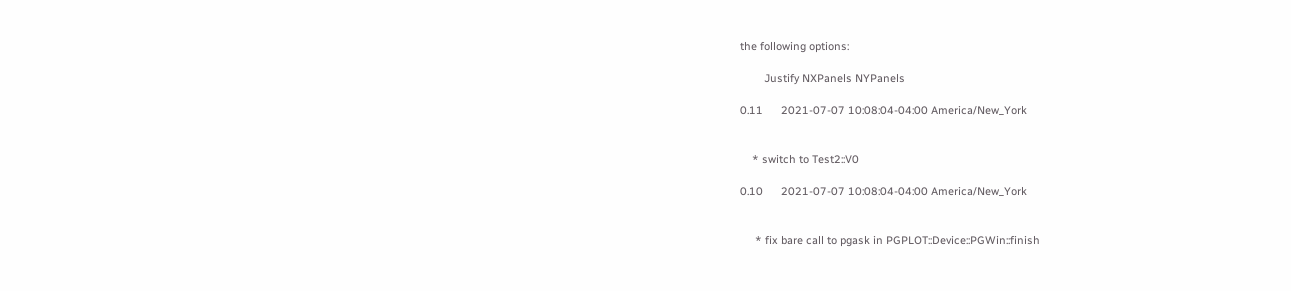the following options:

        Justify NXPanels NYPanels

0.11      2021-07-07 10:08:04-04:00 America/New_York


    * switch to Test2::V0

0.10      2021-07-07 10:08:04-04:00 America/New_York


     * fix bare call to pgask in PGPLOT::Device::PGWin::finish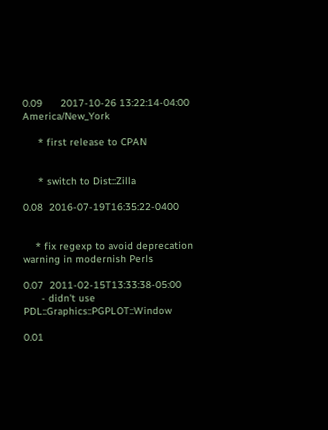0.09      2017-10-26 13:22:14-04:00 America/New_York

     * first release to CPAN


     * switch to Dist::Zilla

0.08  2016-07-19T16:35:22-0400


    * fix regexp to avoid deprecation warning in modernish Perls

0.07  2011-02-15T13:33:38-05:00
      - didn't use PDL::Graphics::PGPLOT::Window

0.01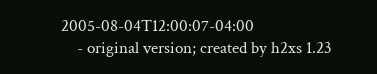2005-08-04T12:00:07-04:00
    - original version; created by h2xs 1.23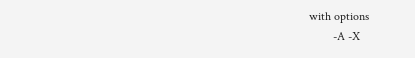with options
        -A -X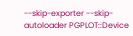--skip-exporter --skip-autoloader PGPLOT::Device